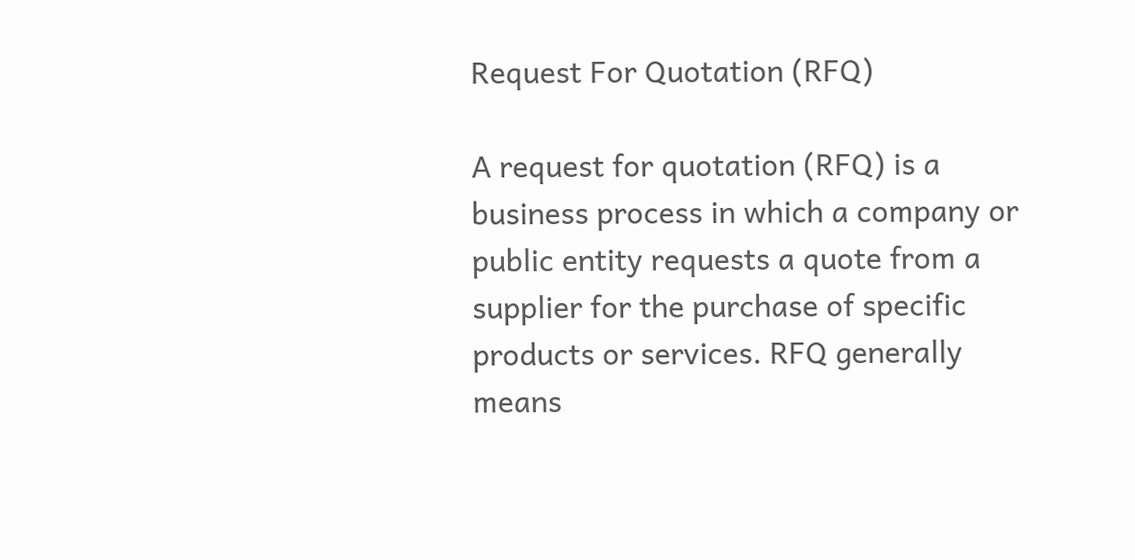Request For Quotation (RFQ)

A request for quotation (RFQ) is a business process in which a company or public entity requests a quote from a supplier for the purchase of specific products or services. RFQ generally means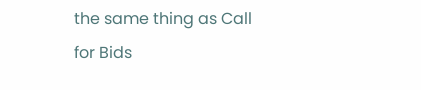the same thing as Call for Bids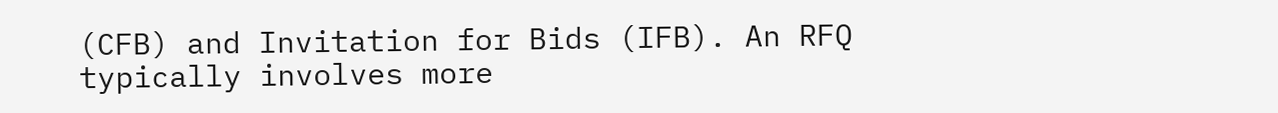(CFB) and Invitation for Bids (IFB). An RFQ typically involves more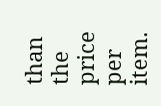than the price per item.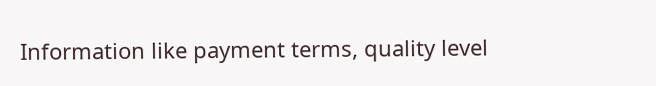Information like payment terms, quality level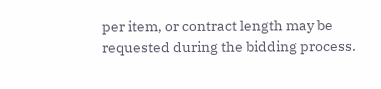per item, or contract length may be requested during the bidding process.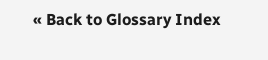« Back to Glossary Index